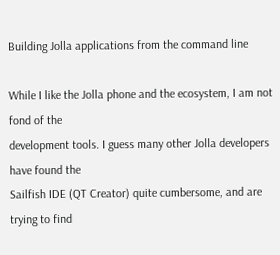Building Jolla applications from the command line

While I like the Jolla phone and the ecosystem, I am not fond of the
development tools. I guess many other Jolla developers have found the
Sailfish IDE (QT Creator) quite cumbersome, and are trying to find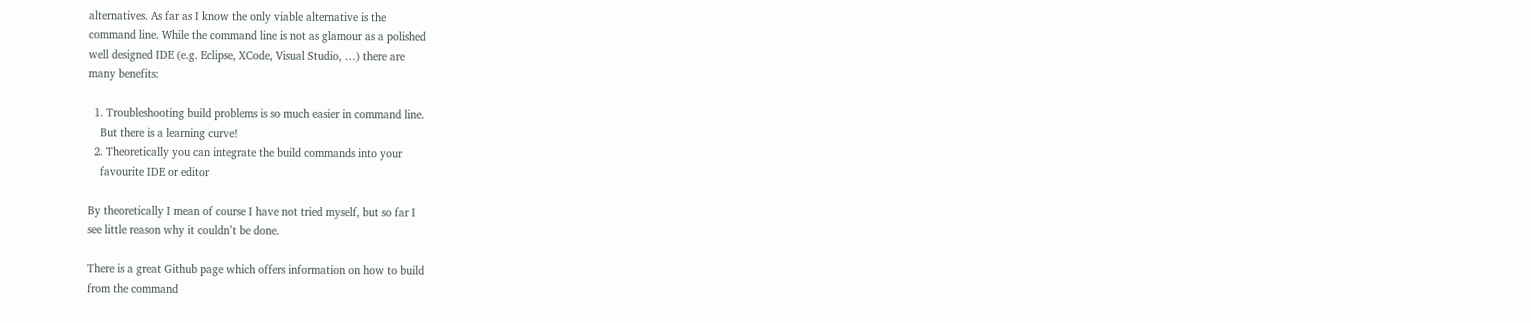alternatives. As far as I know the only viable alternative is the
command line. While the command line is not as glamour as a polished
well designed IDE (e.g. Eclipse, XCode, Visual Studio, …) there are
many benefits:

  1. Troubleshooting build problems is so much easier in command line.
    But there is a learning curve!
  2. Theoretically you can integrate the build commands into your
    favourite IDE or editor

By theoretically I mean of course I have not tried myself, but so far I
see little reason why it couldn’t be done.

There is a great Github page which offers information on how to build
from the command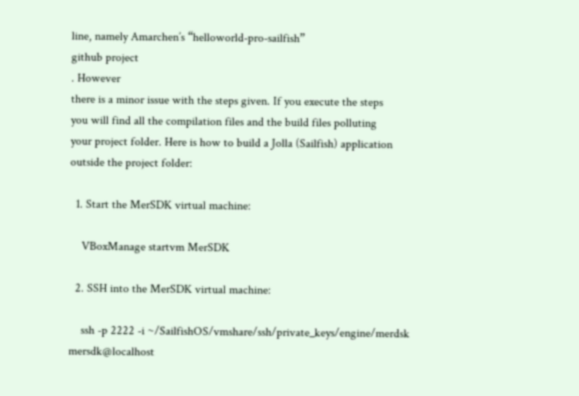line, namely Amarchen’s “helloworld-pro-sailfish”
github project
. However
there is a minor issue with the steps given. If you execute the steps
you will find all the compilation files and the build files polluting
your project folder. Here is how to build a Jolla (Sailfish) application
outside the project folder:

  1. Start the MerSDK virtual machine:

    VBoxManage startvm MerSDK

  2. SSH into the MerSDK virtual machine:

    ssh -p 2222 -i ~/SailfishOS/vmshare/ssh/private_keys/engine/merdsk mersdk@localhost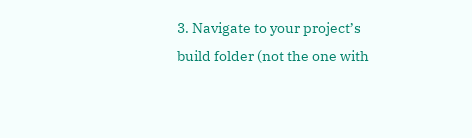3. Navigate to your project’s build folder (not the one with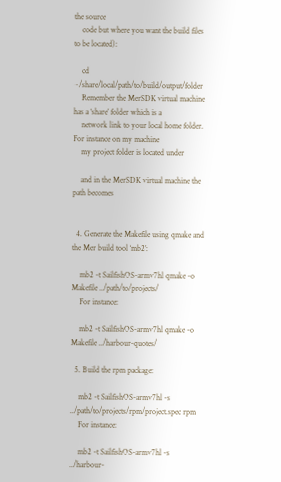the source
    code but where you want the build files to be located):

    cd ~/share/local/path/to/build/output/folder
    Remember the MerSDK virtual machine has a ‘share’ folder which is a
    network link to your local home folder. For instance on my machine
    my project folder is located under

    and in the MerSDK virtual machine the path becomes


  4. Generate the Makefile using qmake and the Mer build tool ‘mb2’:

    mb2 -t SailfishOS-armv7hl qmake -o Makefile ../path/to/projects/
    For instance:

    mb2 -t SailfishOS-armv7hl qmake -o Makefile ../harbour-quotes/

  5. Build the rpm package:

    mb2 -t SailfishOS-armv7hl -s ../path/to/projects/rpm/project.spec rpm
    For instance:

    mb2 -t SailfishOS-armv7hl -s ../harbour-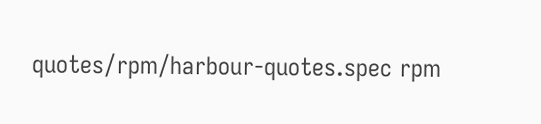quotes/rpm/harbour-quotes.spec rpm